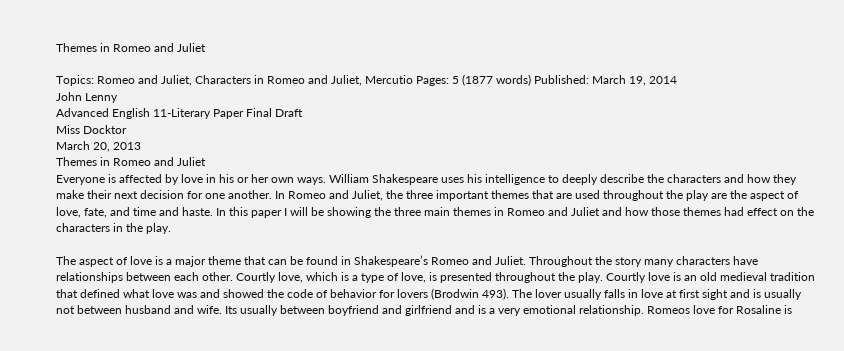Themes in Romeo and Juliet

Topics: Romeo and Juliet, Characters in Romeo and Juliet, Mercutio Pages: 5 (1877 words) Published: March 19, 2014
John Lenny
Advanced English 11-Literary Paper Final Draft
Miss Docktor
March 20, 2013
Themes in Romeo and Juliet
Everyone is affected by love in his or her own ways. William Shakespeare uses his intelligence to deeply describe the characters and how they make their next decision for one another. In Romeo and Juliet, the three important themes that are used throughout the play are the aspect of love, fate, and time and haste. In this paper I will be showing the three main themes in Romeo and Juliet and how those themes had effect on the characters in the play.

The aspect of love is a major theme that can be found in Shakespeare’s Romeo and Juliet. Throughout the story many characters have relationships between each other. Courtly love, which is a type of love, is presented throughout the play. Courtly love is an old medieval tradition that defined what love was and showed the code of behavior for lovers (Brodwin 493). The lover usually falls in love at first sight and is usually not between husband and wife. Its usually between boyfriend and girlfriend and is a very emotional relationship. Romeos love for Rosaline is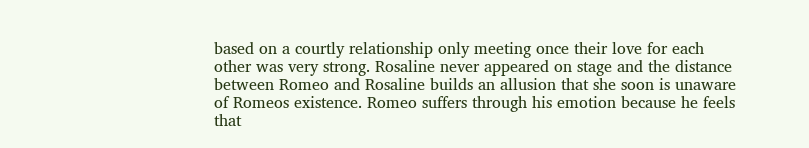based on a courtly relationship only meeting once their love for each other was very strong. Rosaline never appeared on stage and the distance between Romeo and Rosaline builds an allusion that she soon is unaware of Romeos existence. Romeo suffers through his emotion because he feels that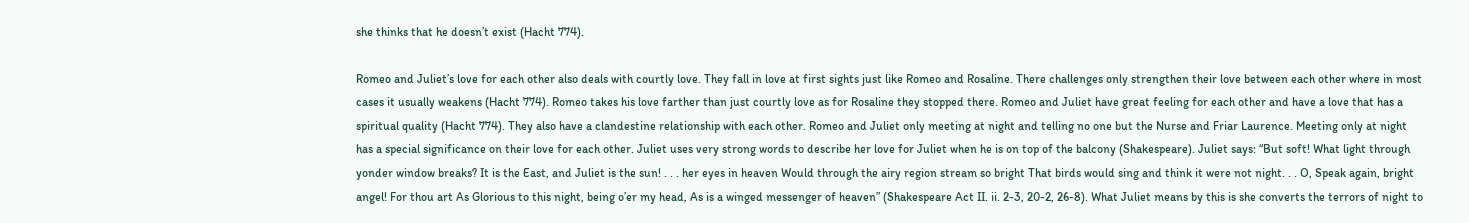she thinks that he doesn’t exist (Hacht 774).

Romeo and Juliet’s love for each other also deals with courtly love. They fall in love at first sights just like Romeo and Rosaline. There challenges only strengthen their love between each other where in most cases it usually weakens (Hacht 774). Romeo takes his love farther than just courtly love as for Rosaline they stopped there. Romeo and Juliet have great feeling for each other and have a love that has a spiritual quality (Hacht 774). They also have a clandestine relationship with each other. Romeo and Juliet only meeting at night and telling no one but the Nurse and Friar Laurence. Meeting only at night has a special significance on their love for each other. Juliet uses very strong words to describe her love for Juliet when he is on top of the balcony (Shakespeare). Juliet says: “But soft! What light through yonder window breaks? It is the East, and Juliet is the sun! . . . her eyes in heaven Would through the airy region stream so bright That birds would sing and think it were not night. . . O, Speak again, bright angel! For thou art As Glorious to this night, being o’er my head, As is a winged messenger of heaven” (Shakespeare Act II. ii. 2-3, 20-2, 26-8). What Juliet means by this is she converts the terrors of night to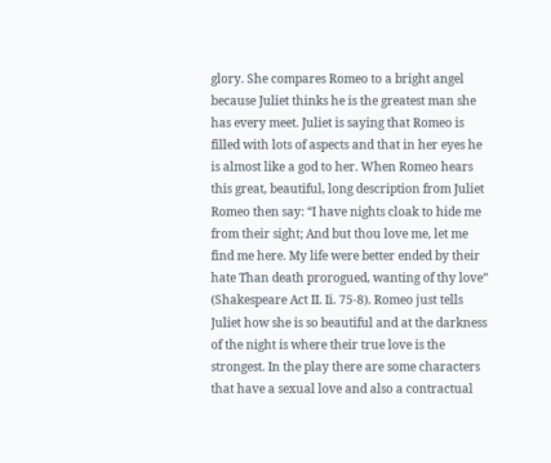glory. She compares Romeo to a bright angel because Juliet thinks he is the greatest man she has every meet. Juliet is saying that Romeo is filled with lots of aspects and that in her eyes he is almost like a god to her. When Romeo hears this great, beautiful, long description from Juliet Romeo then say: “I have nights cloak to hide me from their sight; And but thou love me, let me find me here. My life were better ended by their hate Than death prorogued, wanting of thy love” (Shakespeare Act II. Ii. 75-8). Romeo just tells Juliet how she is so beautiful and at the darkness of the night is where their true love is the strongest. In the play there are some characters that have a sexual love and also a contractual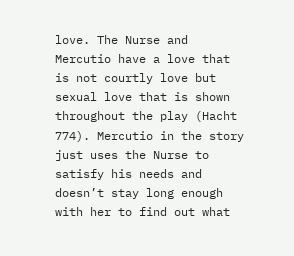love. The Nurse and Mercutio have a love that is not courtly love but sexual love that is shown throughout the play (Hacht 774). Mercutio in the story just uses the Nurse to satisfy his needs and doesn’t stay long enough with her to find out what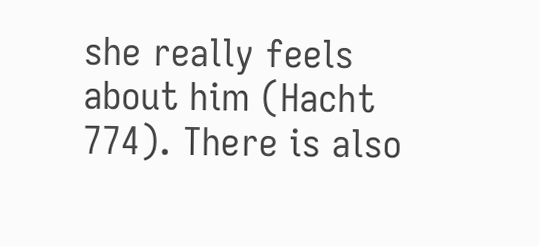she really feels about him (Hacht 774). There is also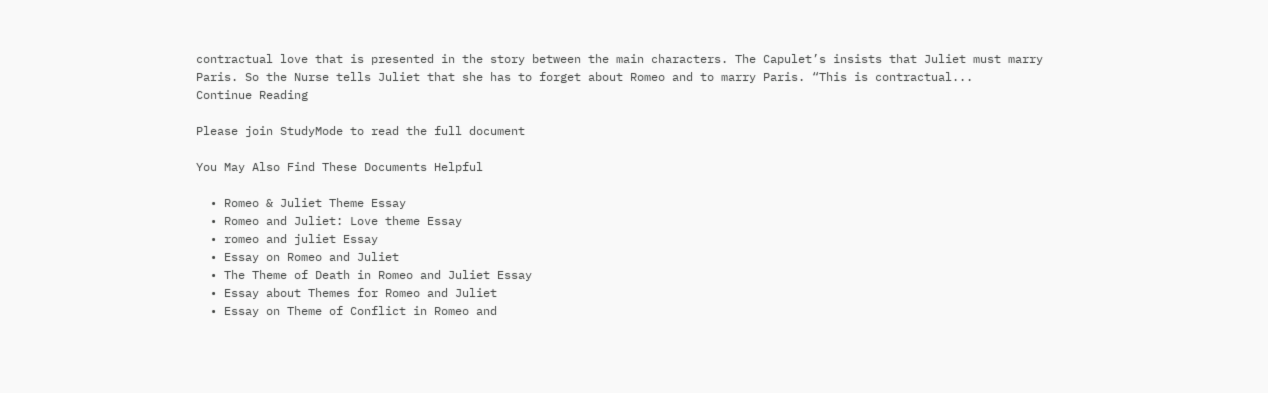contractual love that is presented in the story between the main characters. The Capulet’s insists that Juliet must marry Paris. So the Nurse tells Juliet that she has to forget about Romeo and to marry Paris. “This is contractual...
Continue Reading

Please join StudyMode to read the full document

You May Also Find These Documents Helpful

  • Romeo & Juliet Theme Essay
  • Romeo and Juliet: Love theme Essay
  • romeo and juliet Essay
  • Essay on Romeo and Juliet
  • The Theme of Death in Romeo and Juliet Essay
  • Essay about Themes for Romeo and Juliet
  • Essay on Theme of Conflict in Romeo and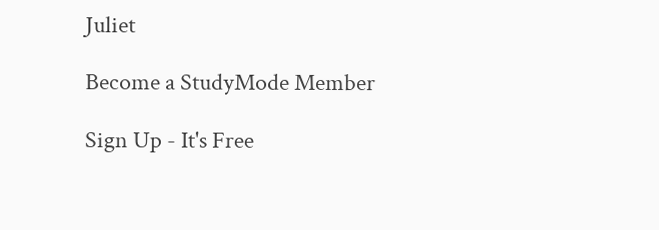Juliet

Become a StudyMode Member

Sign Up - It's Free